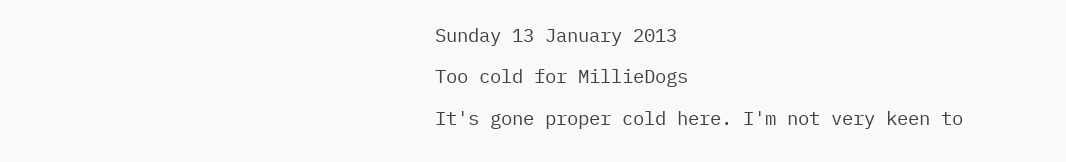Sunday 13 January 2013

Too cold for MillieDogs

It's gone proper cold here. I'm not very keen to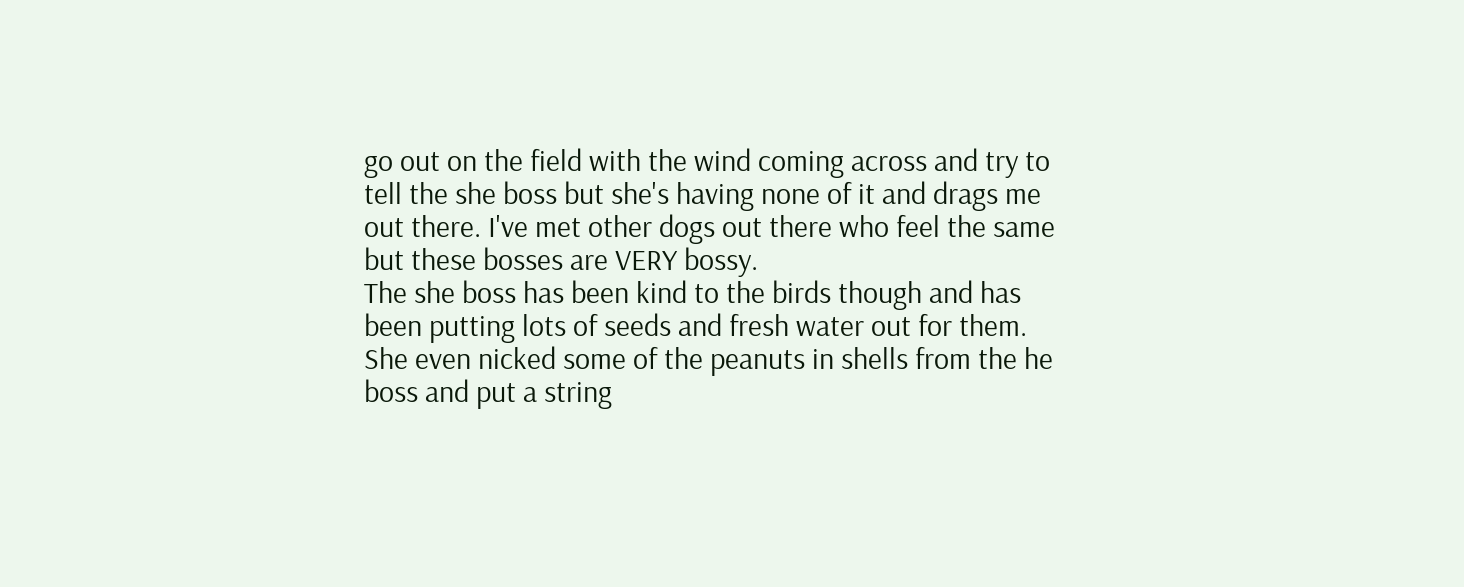go out on the field with the wind coming across and try to tell the she boss but she's having none of it and drags me out there. I've met other dogs out there who feel the same but these bosses are VERY bossy.
The she boss has been kind to the birds though and has been putting lots of seeds and fresh water out for them. She even nicked some of the peanuts in shells from the he boss and put a string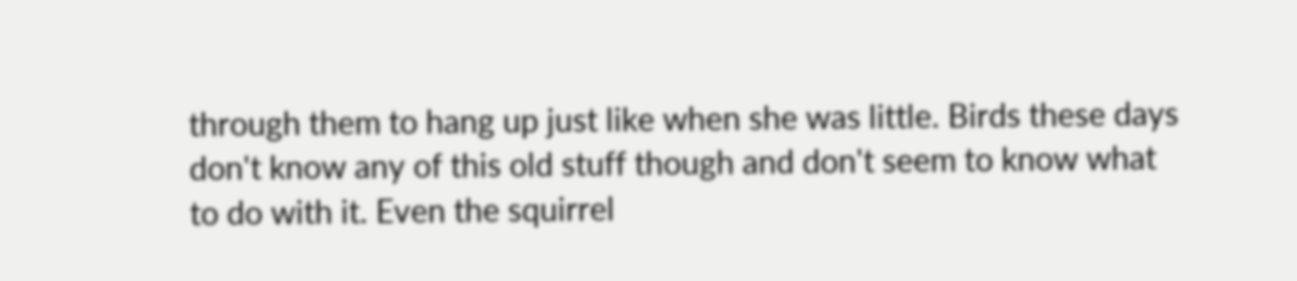through them to hang up just like when she was little. Birds these days don't know any of this old stuff though and don't seem to know what to do with it. Even the squirrel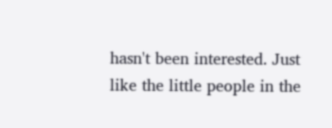hasn't been interested. Just like the little people in the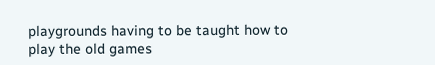playgrounds having to be taught how to play the old games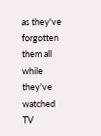as they've forgotten them all while they've watched TV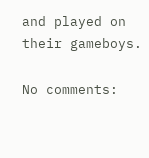and played on their gameboys.

No comments: